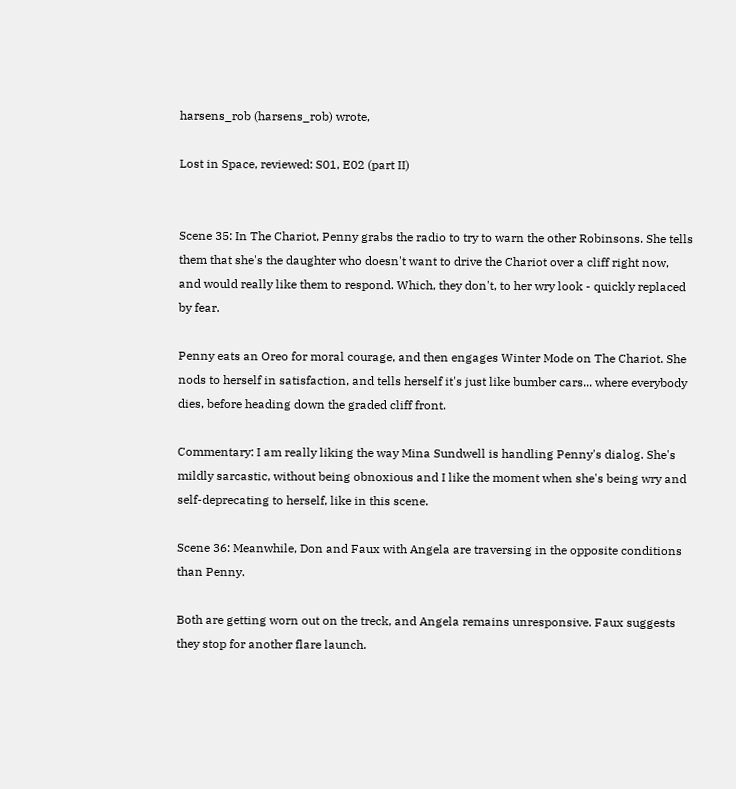harsens_rob (harsens_rob) wrote,

Lost in Space, reviewed: S01, E02 (part II)


Scene 35: In The Chariot, Penny grabs the radio to try to warn the other Robinsons. She tells them that she's the daughter who doesn't want to drive the Chariot over a cliff right now, and would really like them to respond. Which, they don't, to her wry look - quickly replaced by fear.

Penny eats an Oreo for moral courage, and then engages Winter Mode on The Chariot. She nods to herself in satisfaction, and tells herself it's just like bumber cars... where everybody dies, before heading down the graded cliff front.

Commentary: I am really liking the way Mina Sundwell is handling Penny's dialog. She's mildly sarcastic, without being obnoxious and I like the moment when she's being wry and self-deprecating to herself, like in this scene.

Scene 36: Meanwhile, Don and Faux with Angela are traversing in the opposite conditions than Penny.

Both are getting worn out on the treck, and Angela remains unresponsive. Faux suggests they stop for another flare launch.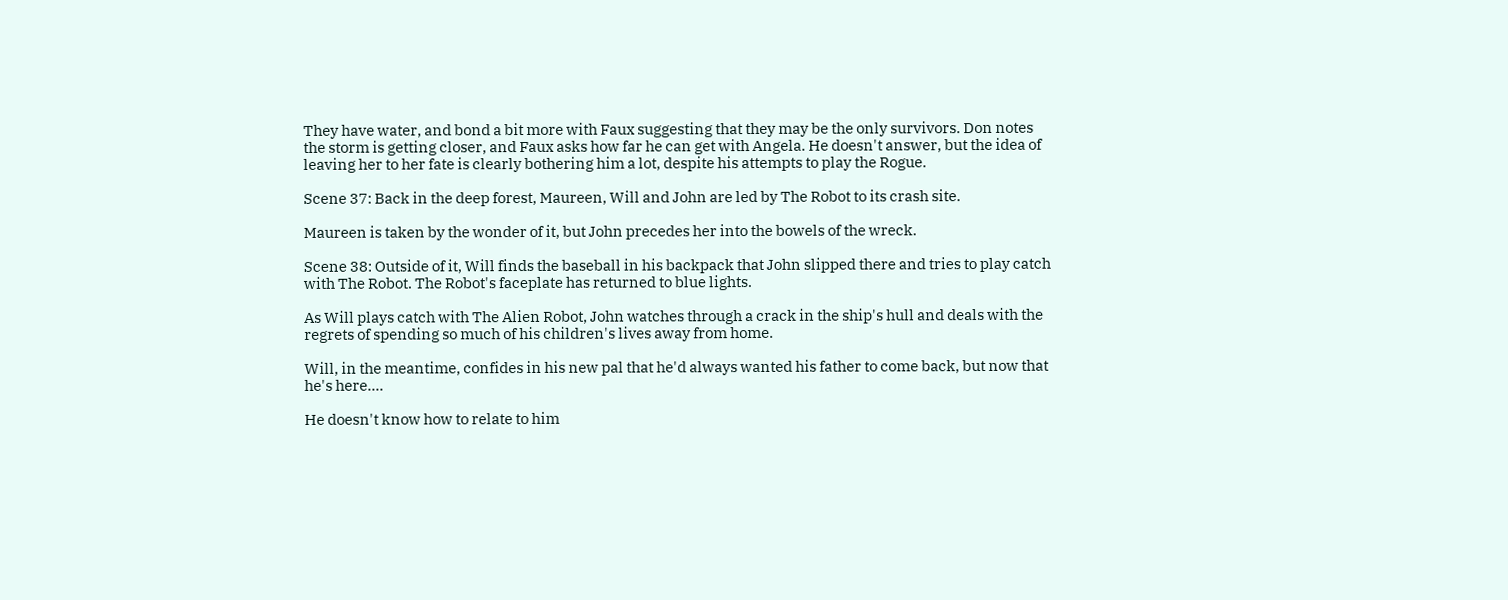They have water, and bond a bit more with Faux suggesting that they may be the only survivors. Don notes the storm is getting closer, and Faux asks how far he can get with Angela. He doesn't answer, but the idea of leaving her to her fate is clearly bothering him a lot, despite his attempts to play the Rogue.

Scene 37: Back in the deep forest, Maureen, Will and John are led by The Robot to its crash site.

Maureen is taken by the wonder of it, but John precedes her into the bowels of the wreck.

Scene 38: Outside of it, Will finds the baseball in his backpack that John slipped there and tries to play catch with The Robot. The Robot's faceplate has returned to blue lights.

As Will plays catch with The Alien Robot, John watches through a crack in the ship's hull and deals with the regrets of spending so much of his children's lives away from home.

Will, in the meantime, confides in his new pal that he'd always wanted his father to come back, but now that he's here....

He doesn't know how to relate to him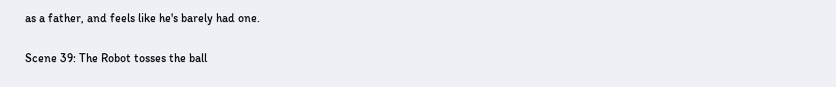as a father, and feels like he's barely had one.

Scene 39: The Robot tosses the ball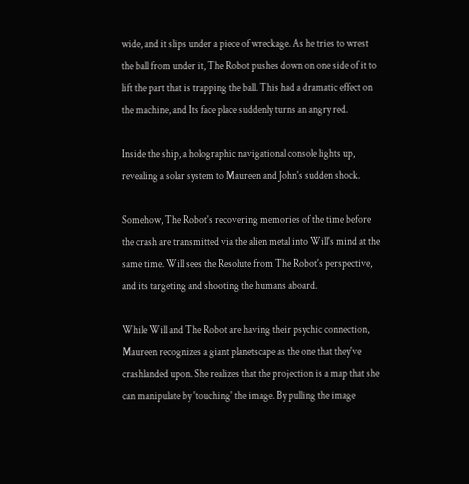wide, and it slips under a piece of wreckage. As he tries to wrest the ball from under it, The Robot pushes down on one side of it to lift the part that is trapping the ball. This had a dramatic effect on the machine, and Its face place suddenly turns an angry red.

Inside the ship, a holographic navigational console lights up, revealing a solar system to Maureen and John's sudden shock.

Somehow, The Robot's recovering memories of the time before the crash are transmitted via the alien metal into Will's mind at the same time. Will sees the Resolute from The Robot's perspective, and its targeting and shooting the humans aboard.

While Will and The Robot are having their psychic connection, Maureen recognizes a giant planetscape as the one that they've crashlanded upon. She realizes that the projection is a map that she can manipulate by 'touching' the image. By pulling the image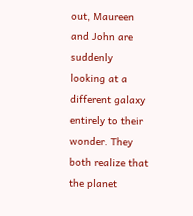out, Maureen and John are suddenly looking at a different galaxy entirely to their wonder. They both realize that the planet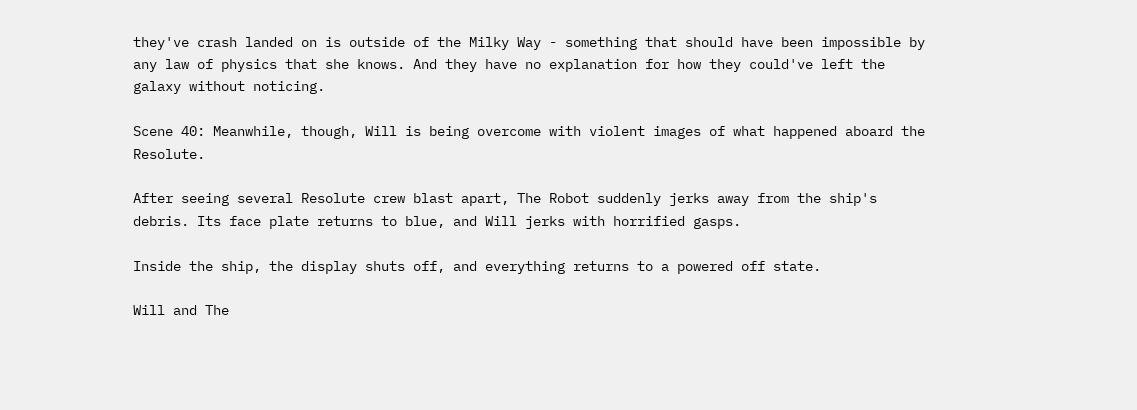they've crash landed on is outside of the Milky Way - something that should have been impossible by any law of physics that she knows. And they have no explanation for how they could've left the galaxy without noticing.

Scene 40: Meanwhile, though, Will is being overcome with violent images of what happened aboard the Resolute.

After seeing several Resolute crew blast apart, The Robot suddenly jerks away from the ship's debris. Its face plate returns to blue, and Will jerks with horrified gasps.

Inside the ship, the display shuts off, and everything returns to a powered off state.

Will and The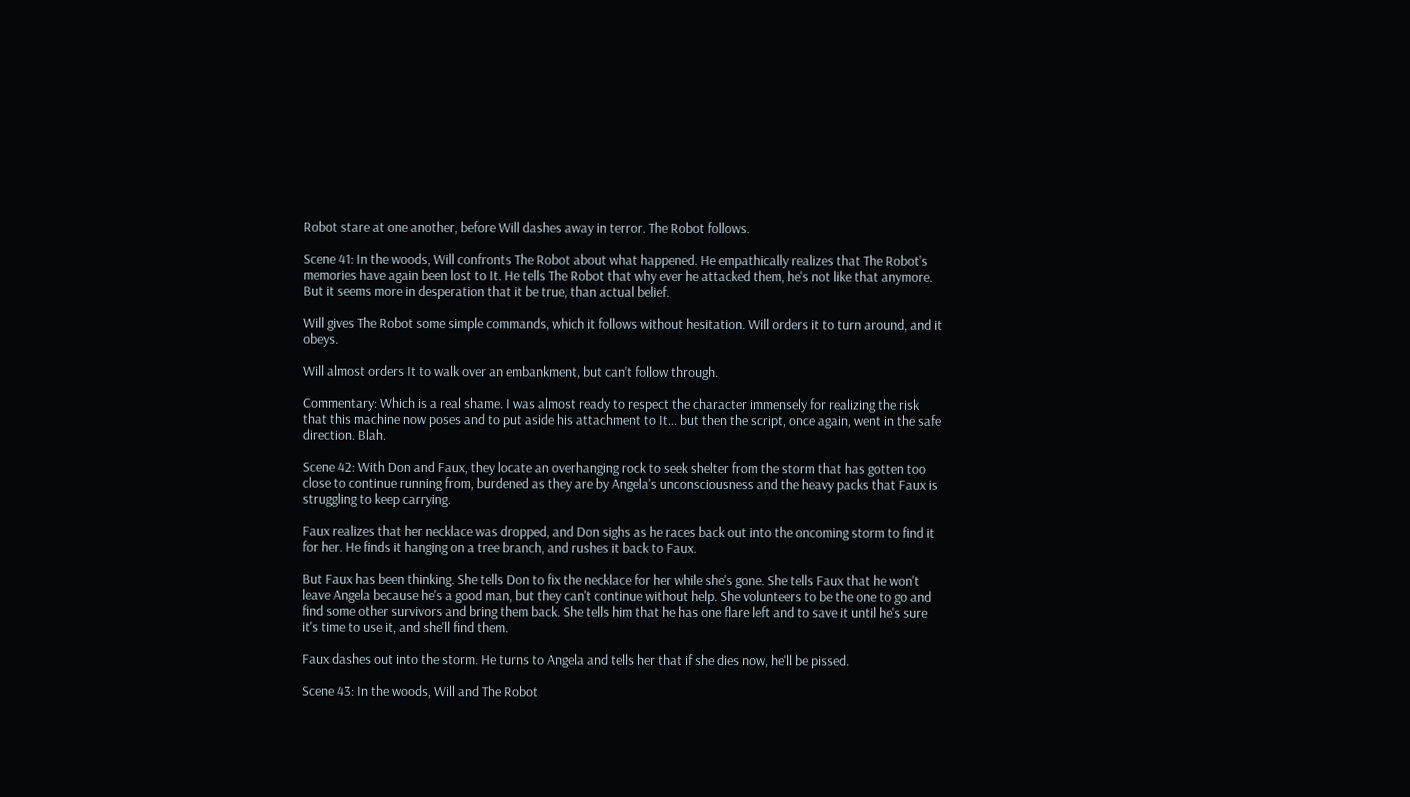Robot stare at one another, before Will dashes away in terror. The Robot follows.

Scene 41: In the woods, Will confronts The Robot about what happened. He empathically realizes that The Robot's memories have again been lost to It. He tells The Robot that why ever he attacked them, he's not like that anymore. But it seems more in desperation that it be true, than actual belief.

Will gives The Robot some simple commands, which it follows without hesitation. Will orders it to turn around, and it obeys.

Will almost orders It to walk over an embankment, but can't follow through.

Commentary: Which is a real shame. I was almost ready to respect the character immensely for realizing the risk that this machine now poses and to put aside his attachment to It... but then the script, once again, went in the safe direction. Blah.

Scene 42: With Don and Faux, they locate an overhanging rock to seek shelter from the storm that has gotten too close to continue running from, burdened as they are by Angela's unconsciousness and the heavy packs that Faux is struggling to keep carrying.

Faux realizes that her necklace was dropped, and Don sighs as he races back out into the oncoming storm to find it for her. He finds it hanging on a tree branch, and rushes it back to Faux.

But Faux has been thinking. She tells Don to fix the necklace for her while she's gone. She tells Faux that he won't leave Angela because he's a good man, but they can't continue without help. She volunteers to be the one to go and find some other survivors and bring them back. She tells him that he has one flare left and to save it until he's sure it's time to use it, and she'll find them.

Faux dashes out into the storm. He turns to Angela and tells her that if she dies now, he'll be pissed.

Scene 43: In the woods, Will and The Robot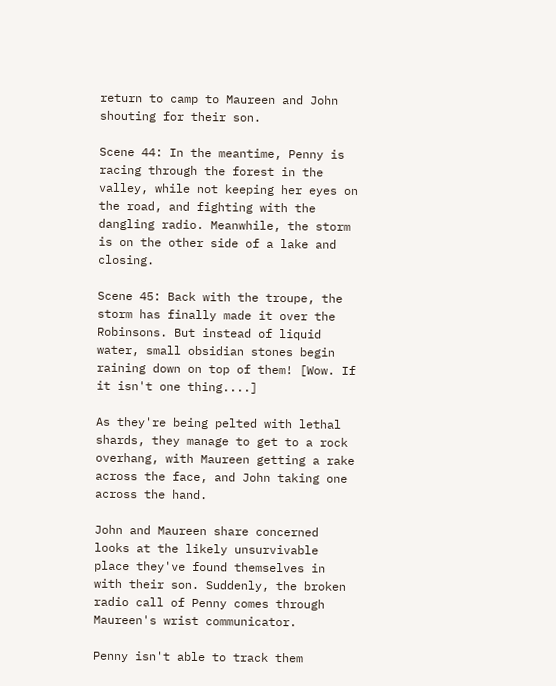return to camp to Maureen and John shouting for their son.

Scene 44: In the meantime, Penny is racing through the forest in the valley, while not keeping her eyes on the road, and fighting with the dangling radio. Meanwhile, the storm is on the other side of a lake and closing.

Scene 45: Back with the troupe, the storm has finally made it over the Robinsons. But instead of liquid water, small obsidian stones begin raining down on top of them! [Wow. If it isn't one thing....]

As they're being pelted with lethal shards, they manage to get to a rock overhang, with Maureen getting a rake across the face, and John taking one across the hand.

John and Maureen share concerned looks at the likely unsurvivable place they've found themselves in with their son. Suddenly, the broken radio call of Penny comes through Maureen's wrist communicator.

Penny isn't able to track them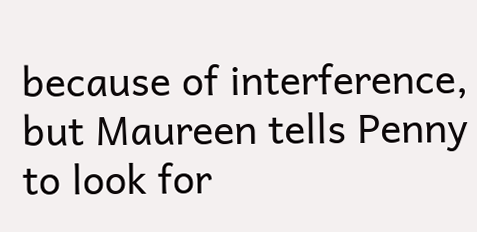because of interference, but Maureen tells Penny to look for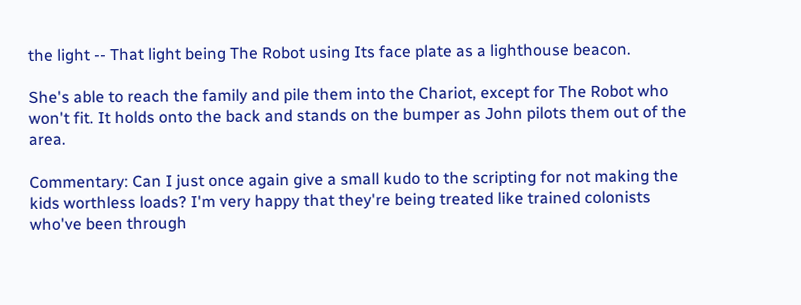the light -- That light being The Robot using Its face plate as a lighthouse beacon.

She's able to reach the family and pile them into the Chariot, except for The Robot who won't fit. It holds onto the back and stands on the bumper as John pilots them out of the area.

Commentary: Can I just once again give a small kudo to the scripting for not making the kids worthless loads? I'm very happy that they're being treated like trained colonists who've been through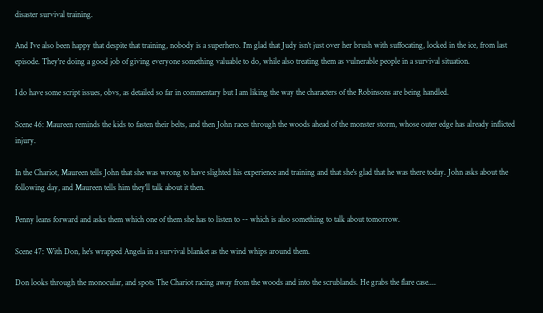disaster survival training.

And I've also been happy that despite that training, nobody is a superhero. I'm glad that Judy isn't just over her brush with suffocating, locked in the ice, from last episode. They're doing a good job of giving everyone something valuable to do, while also treating them as vulnerable people in a survival situation.

I do have some script issues, obvs, as detailed so far in commentary but I am liking the way the characters of the Robinsons are being handled.

Scene 46: Maureen reminds the kids to fasten their belts, and then John races through the woods ahead of the monster storm, whose outer edge has already inflicted injury.

In the Chariot, Maureen tells John that she was wrong to have slighted his experience and training and that she's glad that he was there today. John asks about the following day, and Maureen tells him they'll talk about it then.

Penny leans forward and asks them which one of them she has to listen to -- which is also something to talk about tomorrow.

Scene 47: With Don, he's wrapped Angela in a survival blanket as the wind whips around them.

Don looks through the monocular, and spots The Chariot racing away from the woods and into the scrublands. He grabs the flare case....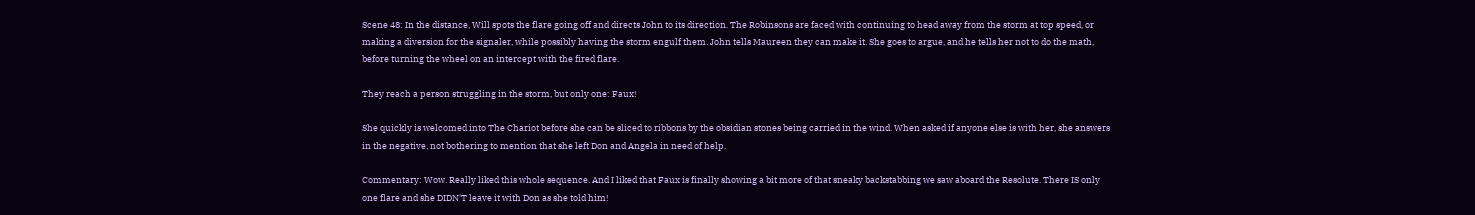Scene 48: In the distance, Will spots the flare going off and directs John to its direction. The Robinsons are faced with continuing to head away from the storm at top speed, or making a diversion for the signaler, while possibly having the storm engulf them. John tells Maureen they can make it. She goes to argue, and he tells her not to do the math, before turning the wheel on an intercept with the fired flare.

They reach a person struggling in the storm, but only one: Faux!

She quickly is welcomed into The Chariot before she can be sliced to ribbons by the obsidian stones being carried in the wind. When asked if anyone else is with her, she answers in the negative, not bothering to mention that she left Don and Angela in need of help.

Commentary: Wow. Really liked this whole sequence. And I liked that Faux is finally showing a bit more of that sneaky backstabbing we saw aboard the Resolute. There IS only one flare and she DIDN'T leave it with Don as she told him!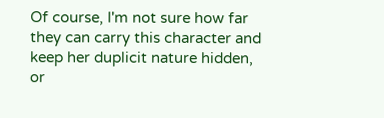Of course, I'm not sure how far they can carry this character and keep her duplicit nature hidden, or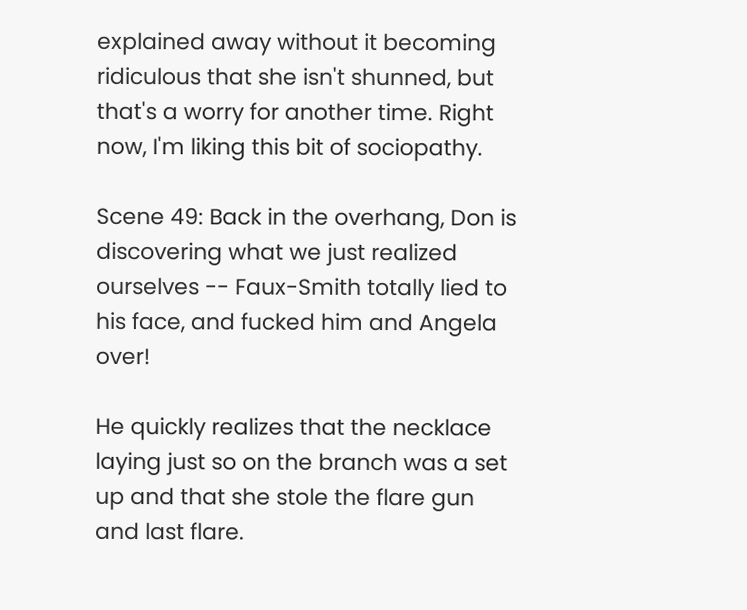explained away without it becoming ridiculous that she isn't shunned, but that's a worry for another time. Right now, I'm liking this bit of sociopathy.

Scene 49: Back in the overhang, Don is discovering what we just realized ourselves -- Faux-Smith totally lied to his face, and fucked him and Angela over!

He quickly realizes that the necklace laying just so on the branch was a set up and that she stole the flare gun and last flare.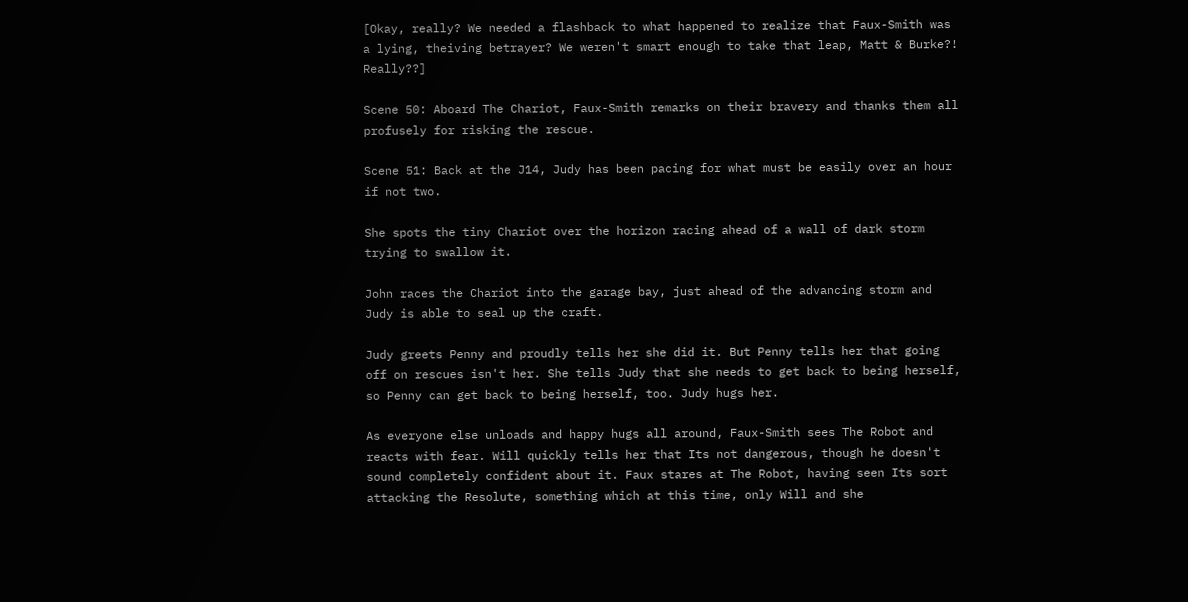[Okay, really? We needed a flashback to what happened to realize that Faux-Smith was a lying, theiving betrayer? We weren't smart enough to take that leap, Matt & Burke?! Really??]

Scene 50: Aboard The Chariot, Faux-Smith remarks on their bravery and thanks them all profusely for risking the rescue.

Scene 51: Back at the J14, Judy has been pacing for what must be easily over an hour if not two.

She spots the tiny Chariot over the horizon racing ahead of a wall of dark storm trying to swallow it.

John races the Chariot into the garage bay, just ahead of the advancing storm and Judy is able to seal up the craft.

Judy greets Penny and proudly tells her she did it. But Penny tells her that going off on rescues isn't her. She tells Judy that she needs to get back to being herself, so Penny can get back to being herself, too. Judy hugs her.

As everyone else unloads and happy hugs all around, Faux-Smith sees The Robot and reacts with fear. Will quickly tells her that Its not dangerous, though he doesn't sound completely confident about it. Faux stares at The Robot, having seen Its sort attacking the Resolute, something which at this time, only Will and she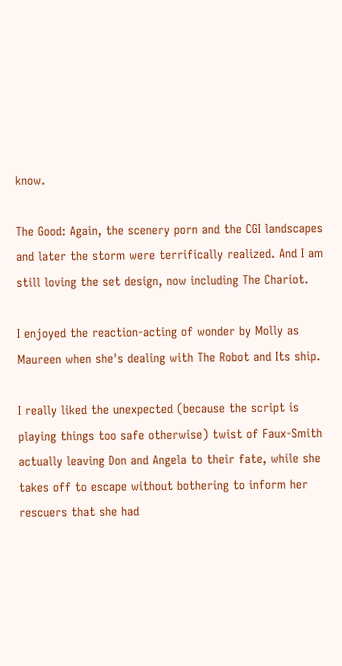know.

The Good: Again, the scenery porn and the CGI landscapes and later the storm were terrifically realized. And I am still loving the set design, now including The Chariot.

I enjoyed the reaction-acting of wonder by Molly as Maureen when she's dealing with The Robot and Its ship.

I really liked the unexpected (because the script is playing things too safe otherwise) twist of Faux-Smith actually leaving Don and Angela to their fate, while she takes off to escape without bothering to inform her rescuers that she had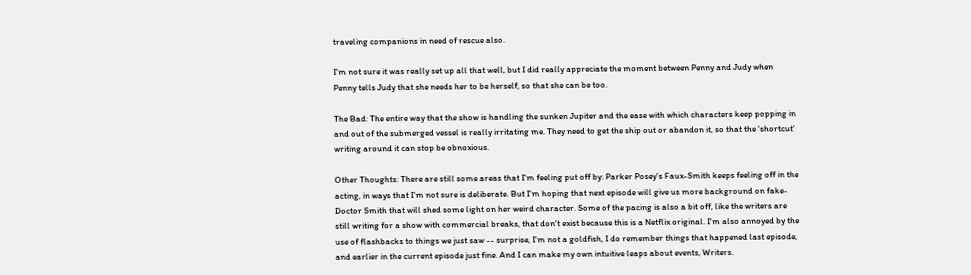traveling companions in need of rescue also.

I'm not sure it was really set up all that well, but I did really appreciate the moment between Penny and Judy when Penny tells Judy that she needs her to be herself, so that she can be too.

The Bad: The entire way that the show is handling the sunken Jupiter and the ease with which characters keep popping in and out of the submerged vessel is really irritating me. They need to get the ship out or abandon it, so that the 'shortcut' writing around it can stop be obnoxious.

Other Thoughts: There are still some areas that I'm feeling put off by: Parker Posey's Faux-Smith keeps feeling off in the acting, in ways that I'm not sure is deliberate. But I'm hoping that next episode will give us more background on fake-Doctor Smith that will shed some light on her weird character. Some of the pacing is also a bit off, like the writers are still writing for a show with commercial breaks, that don't exist because this is a Netflix original. I'm also annoyed by the use of flashbacks to things we just saw -- surprise, I'm not a goldfish, I do remember things that happened last episode, and earlier in the current episode just fine. And I can make my own intuitive leaps about events, Writers.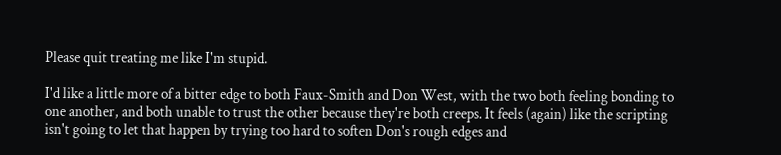Please quit treating me like I'm stupid.

I'd like a little more of a bitter edge to both Faux-Smith and Don West, with the two both feeling bonding to one another, and both unable to trust the other because they're both creeps. It feels (again) like the scripting isn't going to let that happen by trying too hard to soften Don's rough edges and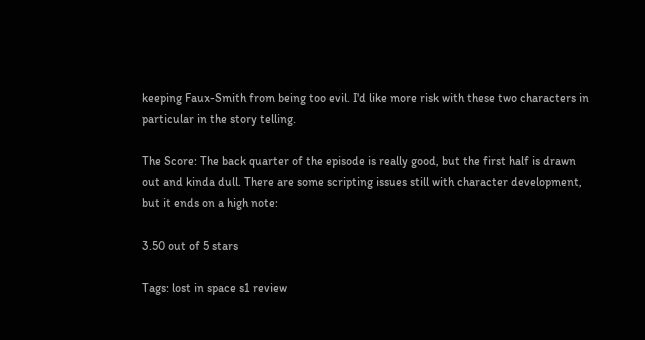keeping Faux-Smith from being too evil. I'd like more risk with these two characters in particular in the story telling.

The Score: The back quarter of the episode is really good, but the first half is drawn out and kinda dull. There are some scripting issues still with character development, but it ends on a high note:

3.50 out of 5 stars

Tags: lost in space s1 review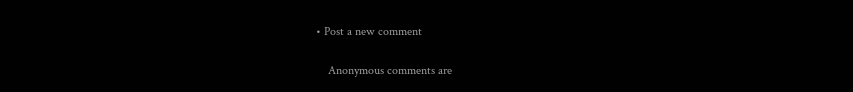• Post a new comment


    Anonymous comments are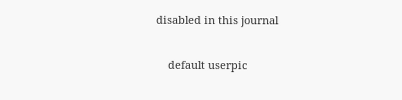disabled in this journal

    default userpic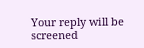Your reply will be screened